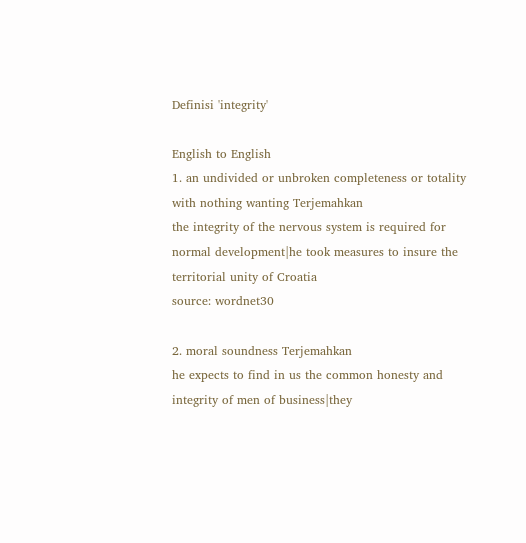Definisi 'integrity'

English to English
1. an undivided or unbroken completeness or totality with nothing wanting Terjemahkan
the integrity of the nervous system is required for normal development|he took measures to insure the territorial unity of Croatia
source: wordnet30

2. moral soundness Terjemahkan
he expects to find in us the common honesty and integrity of men of business|they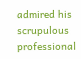admired his scrupulous professional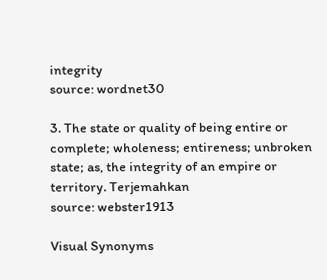integrity
source: wordnet30

3. The state or quality of being entire or complete; wholeness; entireness; unbroken state; as, the integrity of an empire or territory. Terjemahkan
source: webster1913

Visual Synonyms